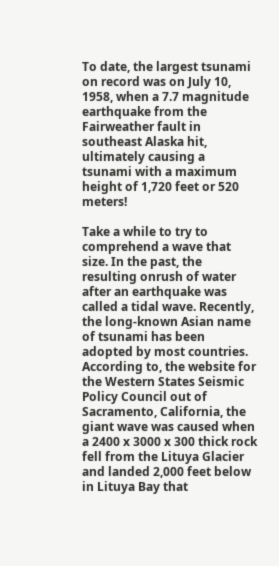To date, the largest tsunami on record was on July 10, 1958, when a 7.7 magnitude earthquake from the Fairweather fault in southeast Alaska hit, ultimately causing a tsunami with a maximum height of 1,720 feet or 520 meters!

Take a while to try to comprehend a wave that size. In the past, the resulting onrush of water after an earthquake was called a tidal wave. Recently, the long-known Asian name of tsunami has been adopted by most countries.
According to, the website for the Western States Seismic Policy Council out of Sacramento, California, the giant wave was caused when a 2400 x 3000 x 300 thick rock fell from the Lituya Glacier and landed 2,000 feet below in Lituya Bay that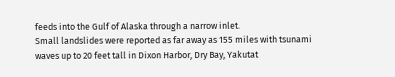feeds into the Gulf of Alaska through a narrow inlet.
Small landslides were reported as far away as 155 miles with tsunami waves up to 20 feet tall in Dixon Harbor, Dry Bay, Yakutat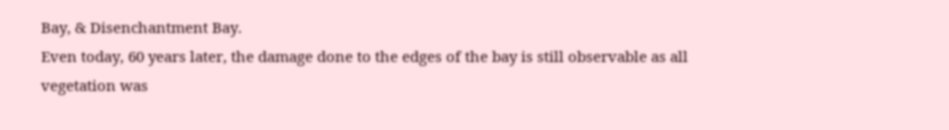Bay, & Disenchantment Bay.
Even today, 60 years later, the damage done to the edges of the bay is still observable as all vegetation was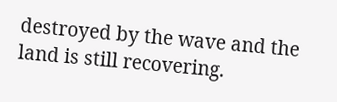destroyed by the wave and the land is still recovering.